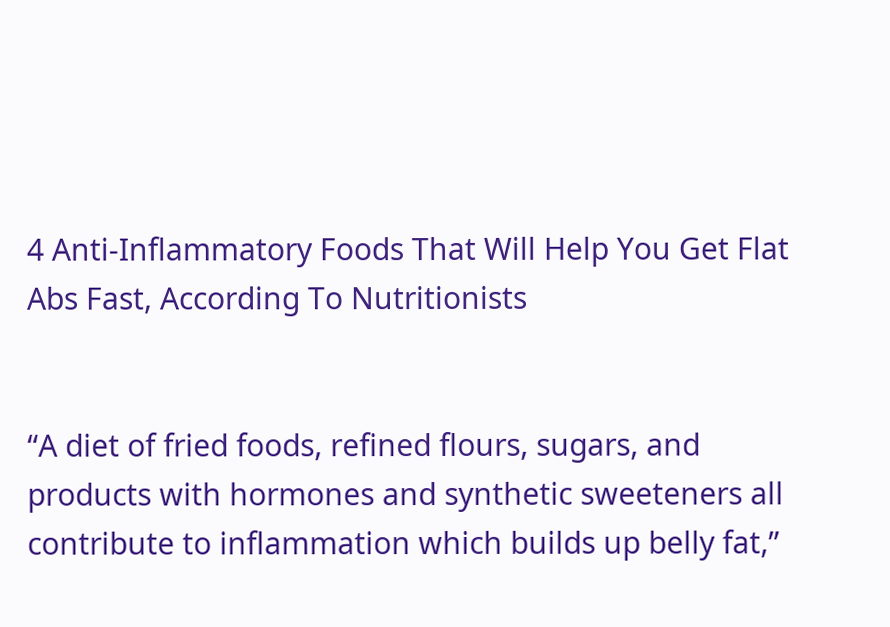4 Anti-Inflammatory Foods That Will Help You Get Flat Abs Fast, According To Nutritionists


“A diet of fried foods, refined flours, sugars, and products with hormones and synthetic sweeteners all contribute to inflammation which builds up belly fat,”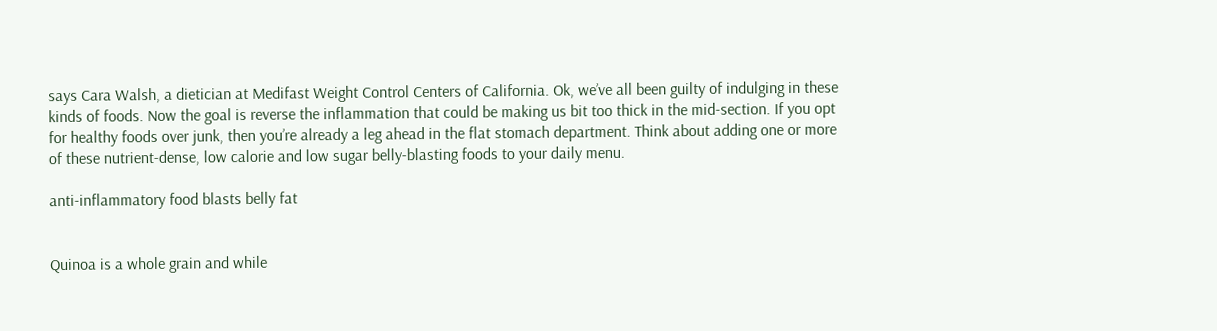says Cara Walsh, a dietician at Medifast Weight Control Centers of California. Ok, we’ve all been guilty of indulging in these kinds of foods. Now the goal is reverse the inflammation that could be making us bit too thick in the mid-section. If you opt for healthy foods over junk, then you’re already a leg ahead in the flat stomach department. Think about adding one or more of these nutrient-dense, low calorie and low sugar belly-blasting foods to your daily menu.

anti-inflammatory food blasts belly fat


Quinoa is a whole grain and while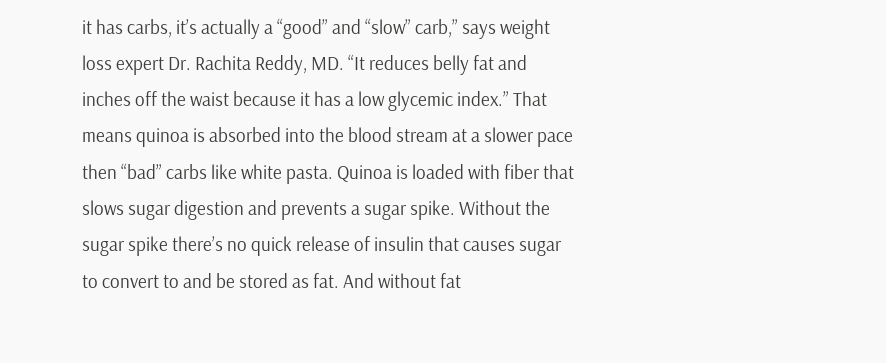it has carbs, it’s actually a “good” and “slow” carb,” says weight loss expert Dr. Rachita Reddy, MD. “It reduces belly fat and inches off the waist because it has a low glycemic index.” That means quinoa is absorbed into the blood stream at a slower pace then “bad” carbs like white pasta. Quinoa is loaded with fiber that slows sugar digestion and prevents a sugar spike. Without the sugar spike there’s no quick release of insulin that causes sugar to convert to and be stored as fat. And without fat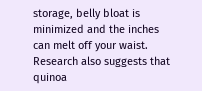storage, belly bloat is minimized and the inches can melt off your waist. Research also suggests that quinoa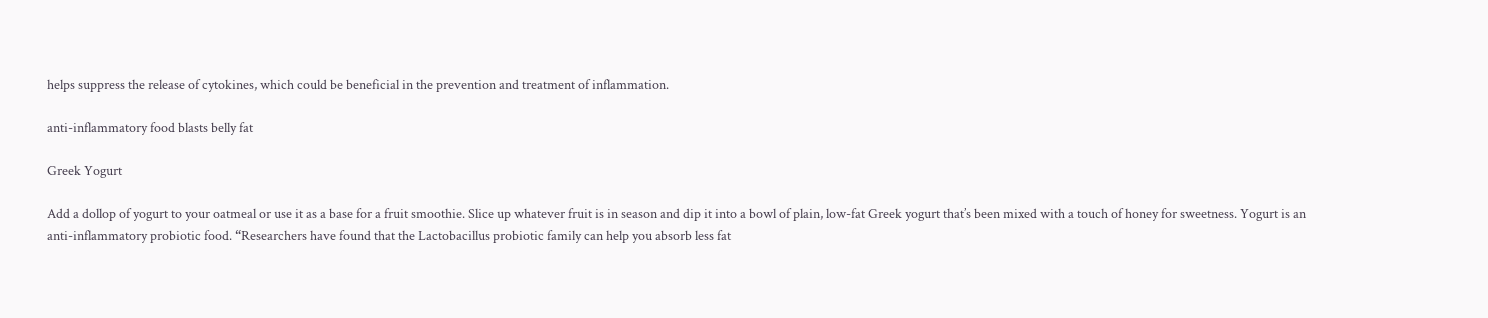helps suppress the release of cytokines, which could be beneficial in the prevention and treatment of inflammation.

anti-inflammatory food blasts belly fat

Greek Yogurt

Add a dollop of yogurt to your oatmeal or use it as a base for a fruit smoothie. Slice up whatever fruit is in season and dip it into a bowl of plain, low-fat Greek yogurt that’s been mixed with a touch of honey for sweetness. Yogurt is an anti-inflammatory probiotic food. “Researchers have found that the Lactobacillus probiotic family can help you absorb less fat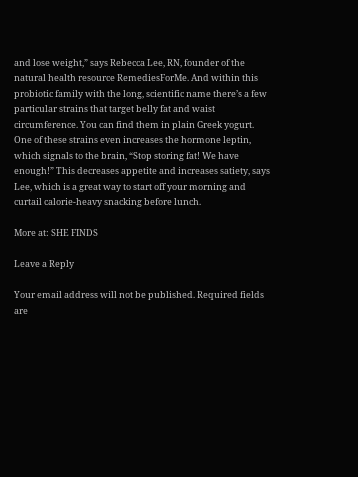and lose weight,” says Rebecca Lee, RN, founder of the natural health resource RemediesForMe. And within this probiotic family with the long, scientific name there’s a few particular strains that target belly fat and waist circumference. You can find them in plain Greek yogurt. One of these strains even increases the hormone leptin, which signals to the brain, “Stop storing fat! We have enough!” This decreases appetite and increases satiety, says Lee, which is a great way to start off your morning and curtail calorie-heavy snacking before lunch.

More at: SHE FINDS

Leave a Reply

Your email address will not be published. Required fields are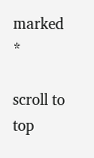marked *

scroll to top